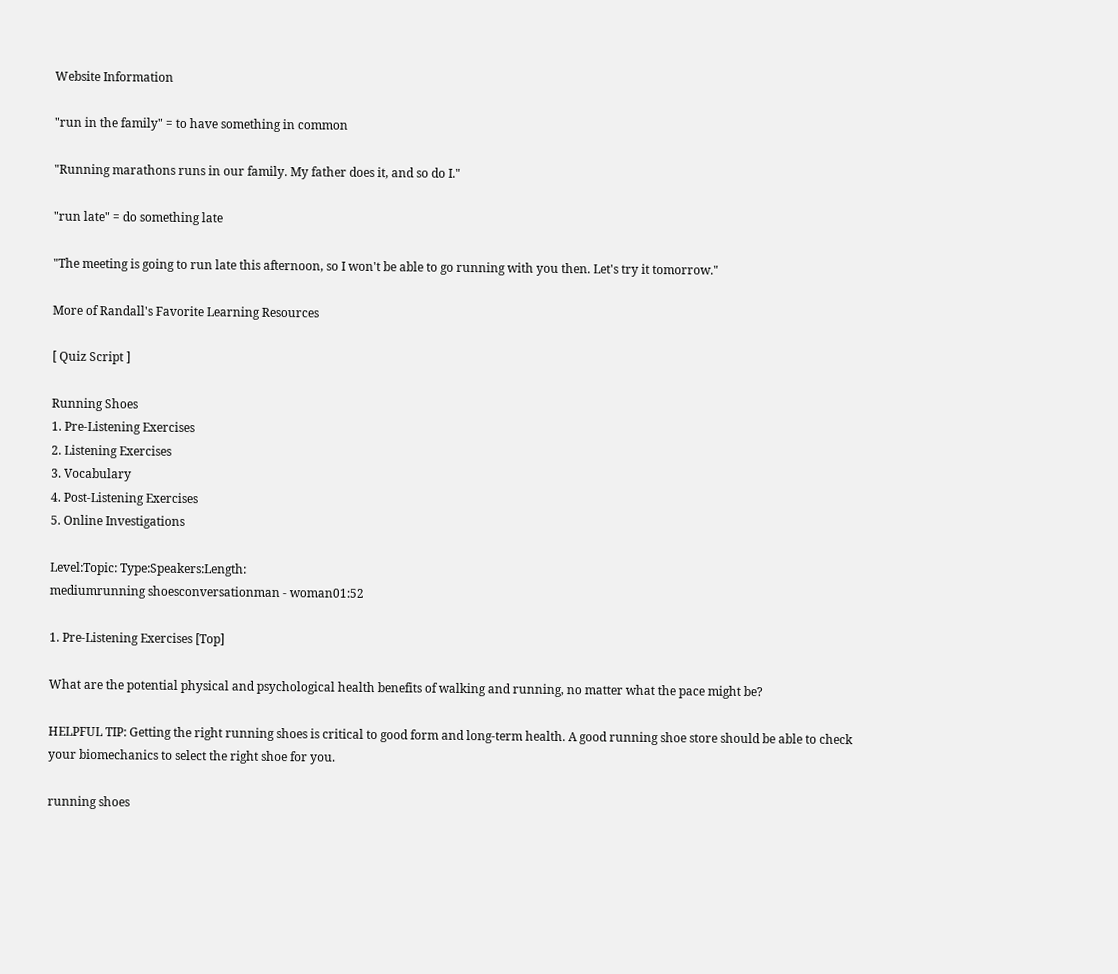Website Information

"run in the family" = to have something in common

"Running marathons runs in our family. My father does it, and so do I."

"run late" = do something late

"The meeting is going to run late this afternoon, so I won't be able to go running with you then. Let's try it tomorrow."

More of Randall's Favorite Learning Resources

[ Quiz Script ]

Running Shoes
1. Pre-Listening Exercises
2. Listening Exercises
3. Vocabulary
4. Post-Listening Exercises
5. Online Investigations

Level:Topic: Type:Speakers:Length:
mediumrunning shoesconversationman - woman01:52

1. Pre-Listening Exercises [Top]

What are the potential physical and psychological health benefits of walking and running, no matter what the pace might be?

HELPFUL TIP: Getting the right running shoes is critical to good form and long-term health. A good running shoe store should be able to check your biomechanics to select the right shoe for you.

running shoes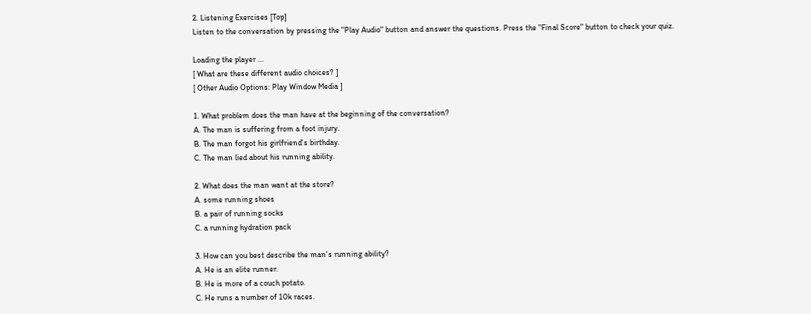2. Listening Exercises [Top]
Listen to the conversation by pressing the "Play Audio" button and answer the questions. Press the "Final Score" button to check your quiz.

Loading the player ...
[ What are these different audio choices? ]
[ Other Audio Options: Play Window Media ]

1. What problem does the man have at the beginning of the conversation?
A. The man is suffering from a foot injury.
B. The man forgot his girlfriend's birthday.
C. The man lied about his running ability.

2. What does the man want at the store?
A. some running shoes
B. a pair of running socks
C. a running hydration pack

3. How can you best describe the man's running ability?
A. He is an elite runner.
B. He is more of a couch potato.
C. He runs a number of 10k races.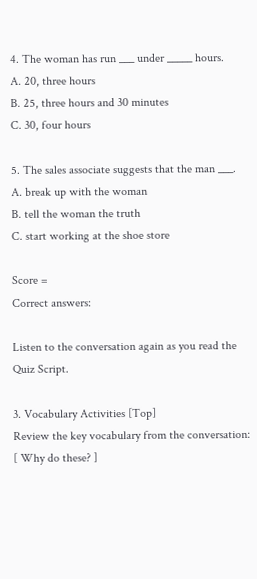4. The woman has run ___ under _____ hours.
A. 20, three hours
B. 25, three hours and 30 minutes
C. 30, four hours

5. The sales associate suggests that the man ___.
A. break up with the woman
B. tell the woman the truth
C. start working at the shoe store

Score =
Correct answers:

Listen to the conversation again as you read the Quiz Script.

3. Vocabulary Activities [Top]
Review the key vocabulary from the conversation: [ Why do these? ]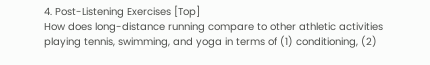4. Post-Listening Exercises [Top]
How does long-distance running compare to other athletic activities playing tennis, swimming, and yoga in terms of (1) conditioning, (2)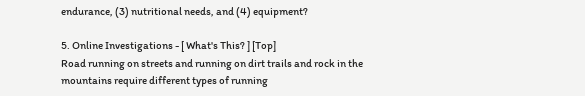endurance, (3) nutritional needs, and (4) equipment?

5. Online Investigations - [ What's This? ] [Top]
Road running on streets and running on dirt trails and rock in the mountains require different types of running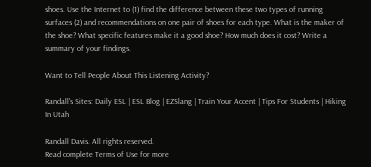shoes. Use the Internet to (1) find the difference between these two types of running surfaces (2) and recommendations on one pair of shoes for each type. What is the maker of the shoe? What specific features make it a good shoe? How much does it cost? Write a summary of your findings.

Want to Tell People About This Listening Activity?

Randall's Sites: Daily ESL | ESL Blog | EZSlang | Train Your Accent | Tips For Students | Hiking In Utah

Randall Davis. All rights reserved.
Read complete Terms of Use for more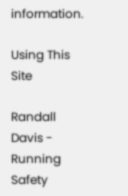information.

Using This Site

Randall Davis - Running Safety